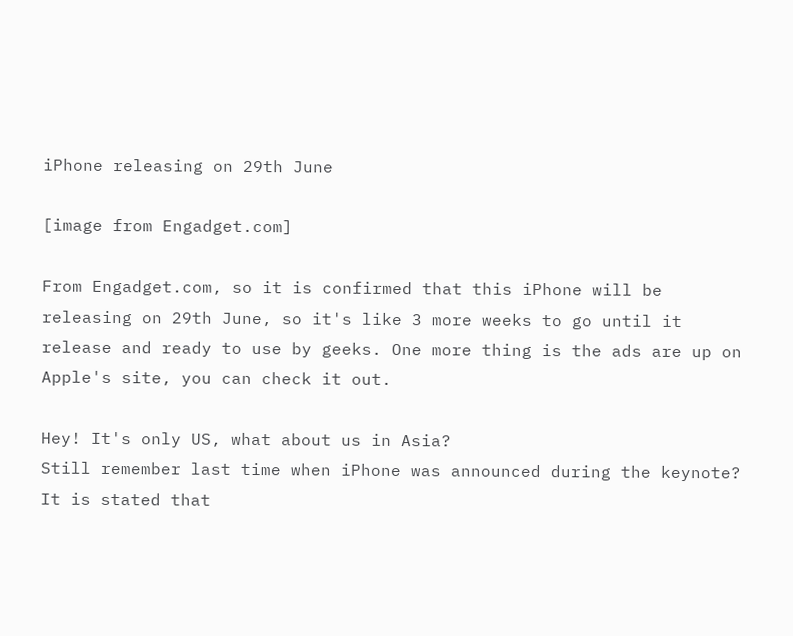iPhone releasing on 29th June

[image from Engadget.com]

From Engadget.com, so it is confirmed that this iPhone will be releasing on 29th June, so it's like 3 more weeks to go until it release and ready to use by geeks. One more thing is the ads are up on Apple's site, you can check it out.

Hey! It's only US, what about us in Asia?
Still remember last time when iPhone was announced during the keynote? It is stated that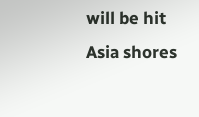will be hit Asia shores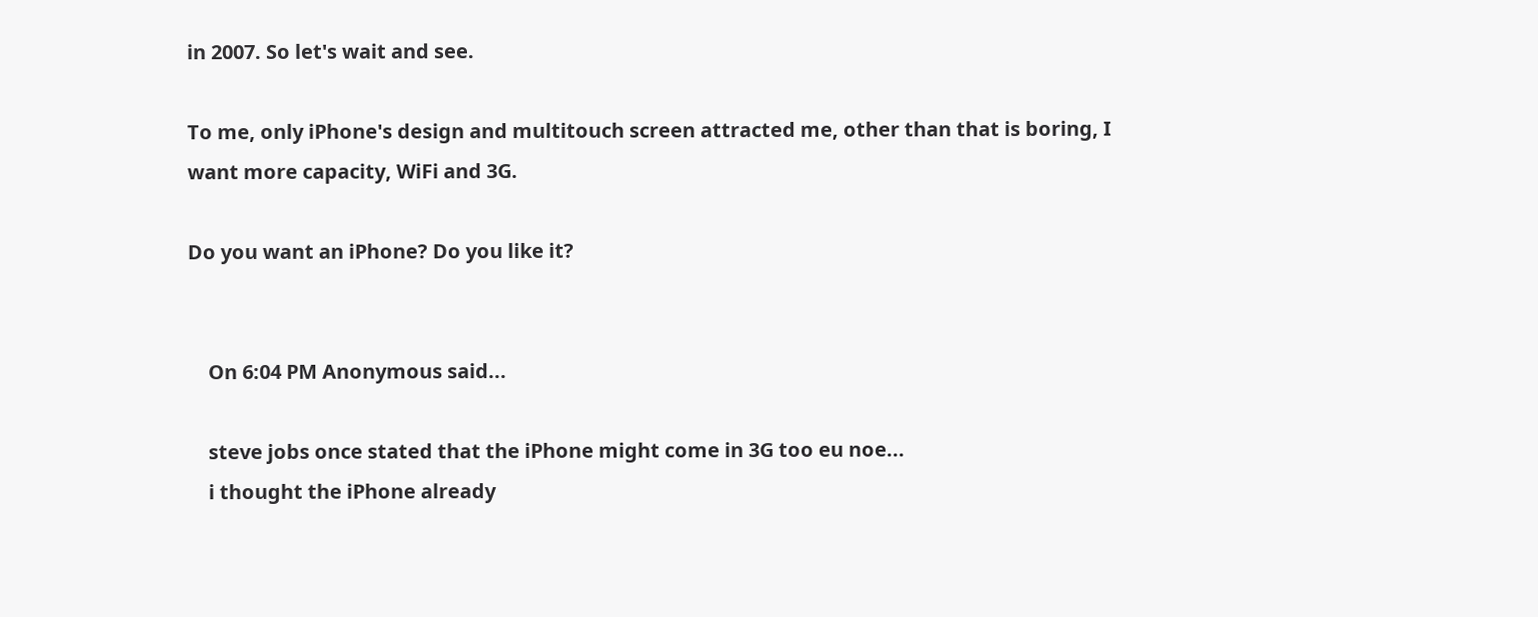in 2007. So let's wait and see.

To me, only iPhone's design and multitouch screen attracted me, other than that is boring, I want more capacity, WiFi and 3G.

Do you want an iPhone? Do you like it?


    On 6:04 PM Anonymous said...

    steve jobs once stated that the iPhone might come in 3G too eu noe...
    i thought the iPhone already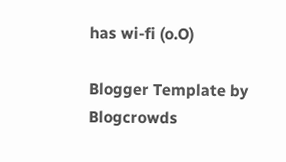has wi-fi (o.O)

Blogger Template by Blogcrowds